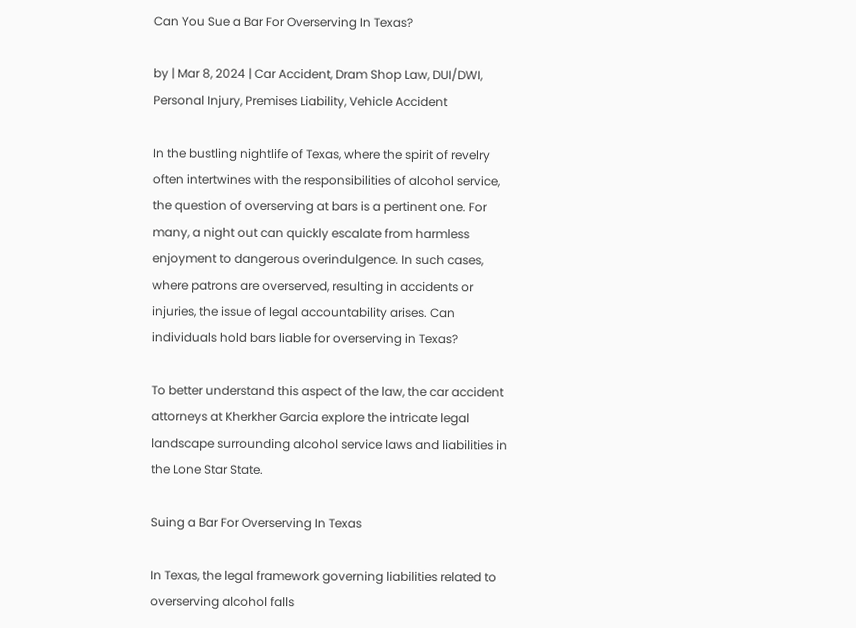Can You Sue a Bar For Overserving In Texas?

by | Mar 8, 2024 | Car Accident, Dram Shop Law, DUI/DWI, Personal Injury, Premises Liability, Vehicle Accident

In the bustling nightlife of Texas, where the spirit of revelry often intertwines with the responsibilities of alcohol service, the question of overserving at bars is a pertinent one. For many, a night out can quickly escalate from harmless enjoyment to dangerous overindulgence. In such cases, where patrons are overserved, resulting in accidents or injuries, the issue of legal accountability arises. Can individuals hold bars liable for overserving in Texas?

To better understand this aspect of the law, the car accident attorneys at Kherkher Garcia explore the intricate legal landscape surrounding alcohol service laws and liabilities in the Lone Star State.

Suing a Bar For Overserving In Texas

In Texas, the legal framework governing liabilities related to overserving alcohol falls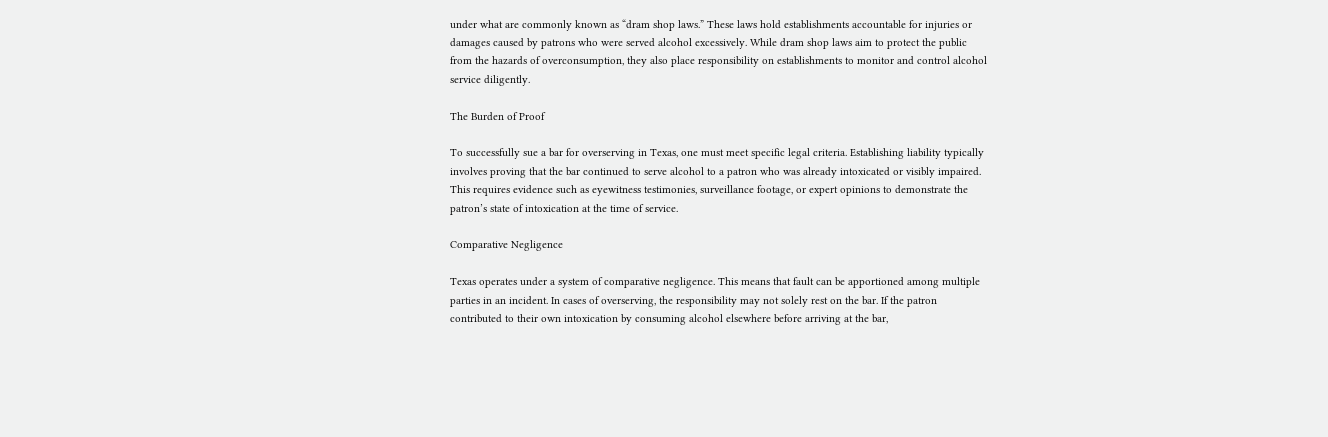under what are commonly known as “dram shop laws.” These laws hold establishments accountable for injuries or damages caused by patrons who were served alcohol excessively. While dram shop laws aim to protect the public from the hazards of overconsumption, they also place responsibility on establishments to monitor and control alcohol service diligently.

The Burden of Proof

To successfully sue a bar for overserving in Texas, one must meet specific legal criteria. Establishing liability typically involves proving that the bar continued to serve alcohol to a patron who was already intoxicated or visibly impaired. This requires evidence such as eyewitness testimonies, surveillance footage, or expert opinions to demonstrate the patron’s state of intoxication at the time of service.

Comparative Negligence

Texas operates under a system of comparative negligence. This means that fault can be apportioned among multiple parties in an incident. In cases of overserving, the responsibility may not solely rest on the bar. If the patron contributed to their own intoxication by consuming alcohol elsewhere before arriving at the bar,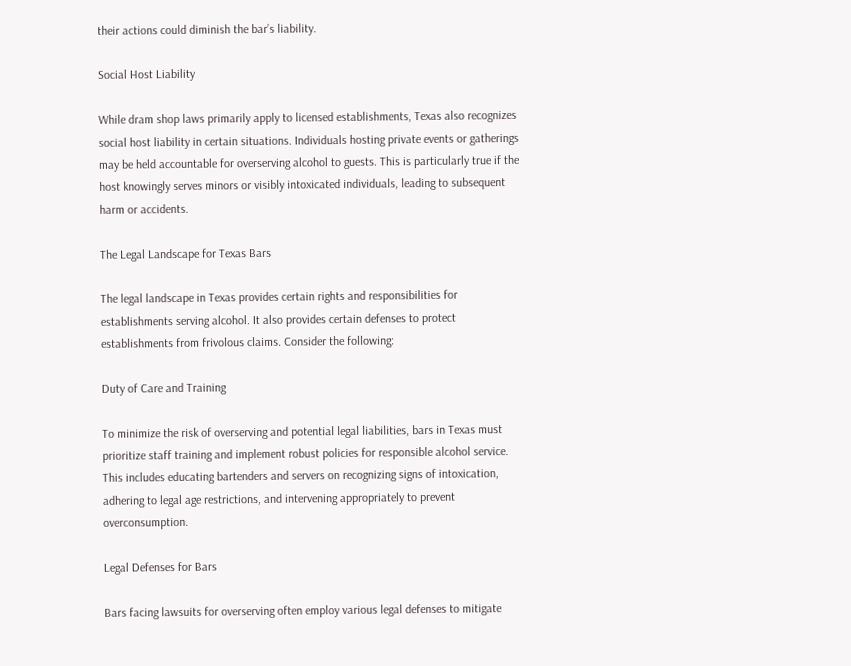their actions could diminish the bar’s liability.

Social Host Liability

While dram shop laws primarily apply to licensed establishments, Texas also recognizes social host liability in certain situations. Individuals hosting private events or gatherings may be held accountable for overserving alcohol to guests. This is particularly true if the host knowingly serves minors or visibly intoxicated individuals, leading to subsequent harm or accidents.

The Legal Landscape for Texas Bars

The legal landscape in Texas provides certain rights and responsibilities for establishments serving alcohol. It also provides certain defenses to protect establishments from frivolous claims. Consider the following:

Duty of Care and Training

To minimize the risk of overserving and potential legal liabilities, bars in Texas must prioritize staff training and implement robust policies for responsible alcohol service. This includes educating bartenders and servers on recognizing signs of intoxication, adhering to legal age restrictions, and intervening appropriately to prevent overconsumption.

Legal Defenses for Bars

Bars facing lawsuits for overserving often employ various legal defenses to mitigate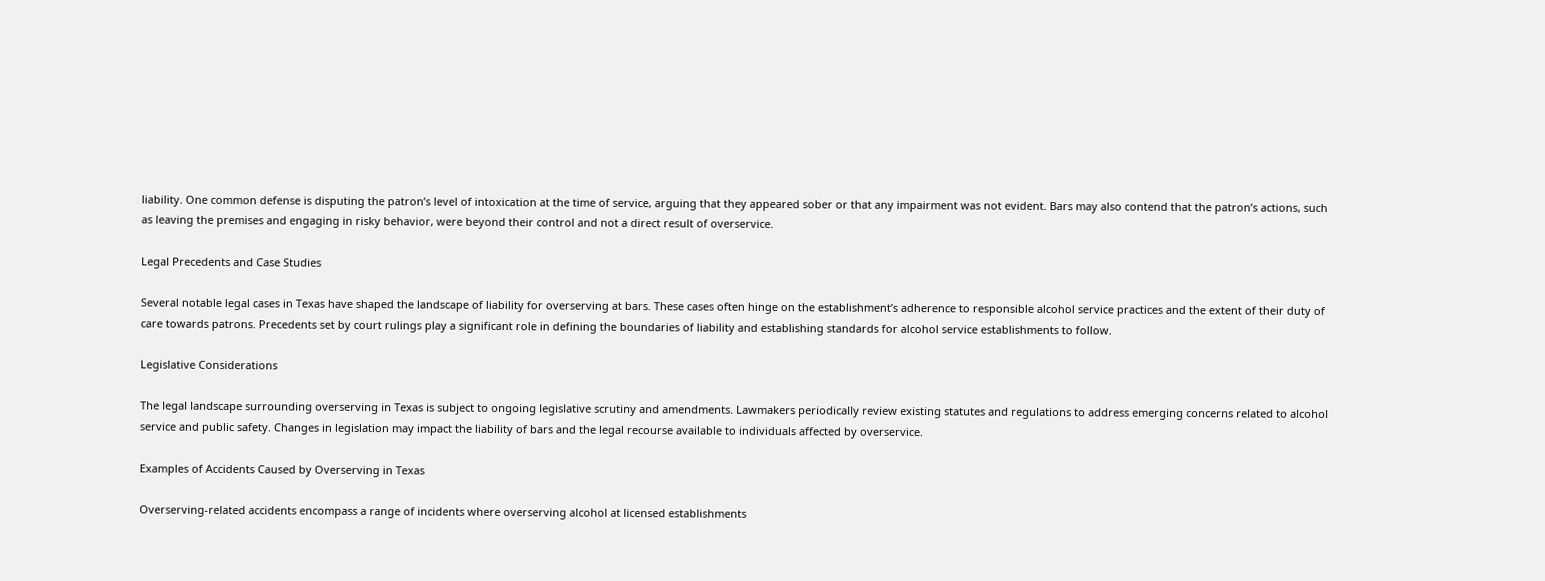liability. One common defense is disputing the patron’s level of intoxication at the time of service, arguing that they appeared sober or that any impairment was not evident. Bars may also contend that the patron’s actions, such as leaving the premises and engaging in risky behavior, were beyond their control and not a direct result of overservice.

Legal Precedents and Case Studies

Several notable legal cases in Texas have shaped the landscape of liability for overserving at bars. These cases often hinge on the establishment’s adherence to responsible alcohol service practices and the extent of their duty of care towards patrons. Precedents set by court rulings play a significant role in defining the boundaries of liability and establishing standards for alcohol service establishments to follow.

Legislative Considerations

The legal landscape surrounding overserving in Texas is subject to ongoing legislative scrutiny and amendments. Lawmakers periodically review existing statutes and regulations to address emerging concerns related to alcohol service and public safety. Changes in legislation may impact the liability of bars and the legal recourse available to individuals affected by overservice.

Examples of Accidents Caused by Overserving in Texas

Overserving-related accidents encompass a range of incidents where overserving alcohol at licensed establishments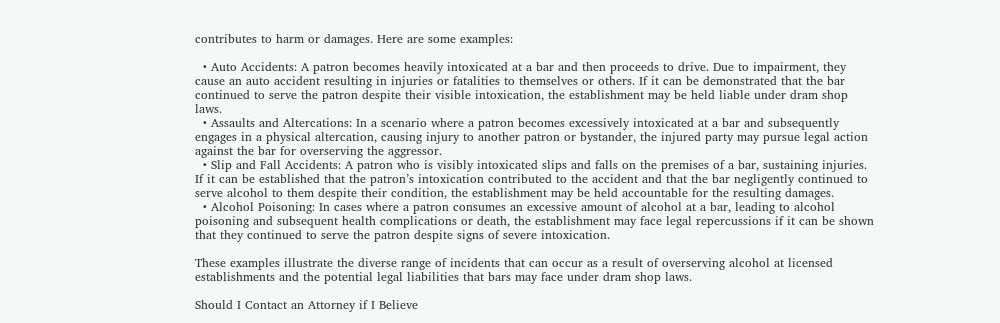contributes to harm or damages. Here are some examples:

  • Auto Accidents: A patron becomes heavily intoxicated at a bar and then proceeds to drive. Due to impairment, they cause an auto accident resulting in injuries or fatalities to themselves or others. If it can be demonstrated that the bar continued to serve the patron despite their visible intoxication, the establishment may be held liable under dram shop laws.
  • Assaults and Altercations: In a scenario where a patron becomes excessively intoxicated at a bar and subsequently engages in a physical altercation, causing injury to another patron or bystander, the injured party may pursue legal action against the bar for overserving the aggressor.
  • Slip and Fall Accidents: A patron who is visibly intoxicated slips and falls on the premises of a bar, sustaining injuries. If it can be established that the patron’s intoxication contributed to the accident and that the bar negligently continued to serve alcohol to them despite their condition, the establishment may be held accountable for the resulting damages.
  • Alcohol Poisoning: In cases where a patron consumes an excessive amount of alcohol at a bar, leading to alcohol poisoning and subsequent health complications or death, the establishment may face legal repercussions if it can be shown that they continued to serve the patron despite signs of severe intoxication.

These examples illustrate the diverse range of incidents that can occur as a result of overserving alcohol at licensed establishments and the potential legal liabilities that bars may face under dram shop laws.

Should I Contact an Attorney if I Believe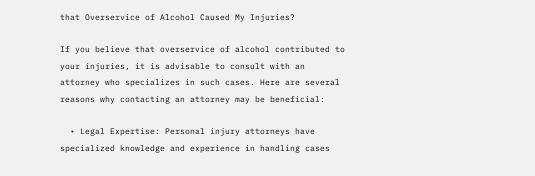that Overservice of Alcohol Caused My Injuries?

If you believe that overservice of alcohol contributed to your injuries, it is advisable to consult with an attorney who specializes in such cases. Here are several reasons why contacting an attorney may be beneficial:

  • Legal Expertise: Personal injury attorneys have specialized knowledge and experience in handling cases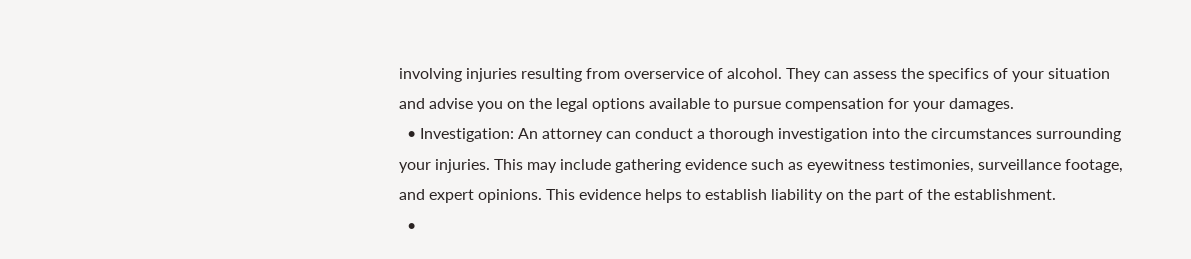involving injuries resulting from overservice of alcohol. They can assess the specifics of your situation and advise you on the legal options available to pursue compensation for your damages.
  • Investigation: An attorney can conduct a thorough investigation into the circumstances surrounding your injuries. This may include gathering evidence such as eyewitness testimonies, surveillance footage, and expert opinions. This evidence helps to establish liability on the part of the establishment.
  •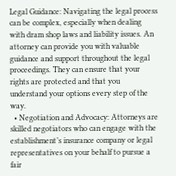Legal Guidance: Navigating the legal process can be complex, especially when dealing with dram shop laws and liability issues. An attorney can provide you with valuable guidance and support throughout the legal proceedings. They can ensure that your rights are protected and that you understand your options every step of the way.
  • Negotiation and Advocacy: Attorneys are skilled negotiators who can engage with the establishment’s insurance company or legal representatives on your behalf to pursue a fair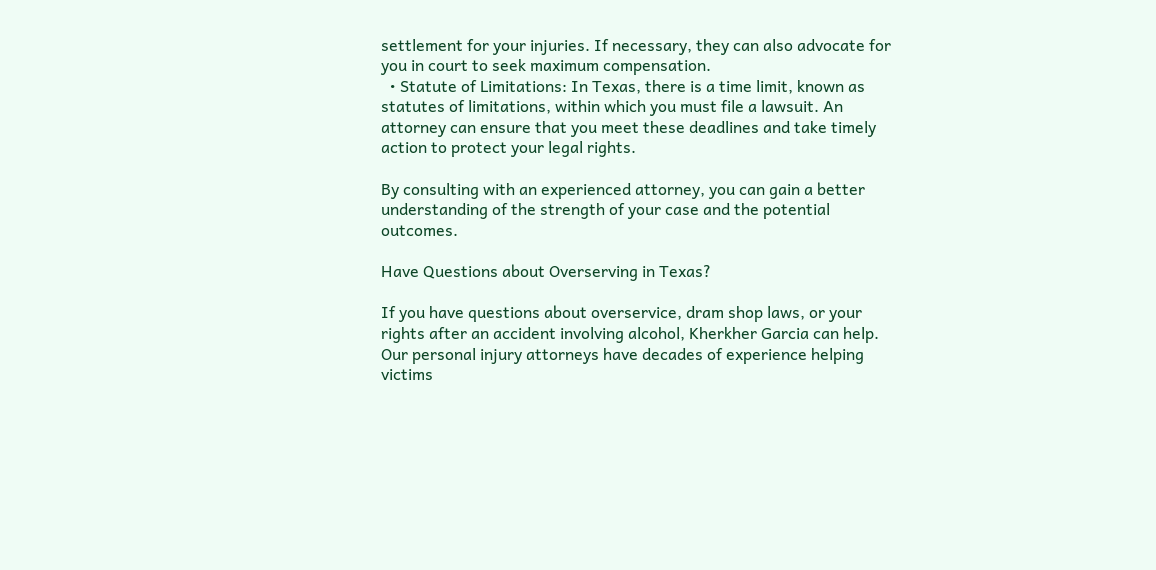settlement for your injuries. If necessary, they can also advocate for you in court to seek maximum compensation.
  • Statute of Limitations: In Texas, there is a time limit, known as statutes of limitations, within which you must file a lawsuit. An attorney can ensure that you meet these deadlines and take timely action to protect your legal rights.

By consulting with an experienced attorney, you can gain a better understanding of the strength of your case and the potential outcomes.

Have Questions about Overserving in Texas?

If you have questions about overservice, dram shop laws, or your rights after an accident involving alcohol, Kherkher Garcia can help. Our personal injury attorneys have decades of experience helping victims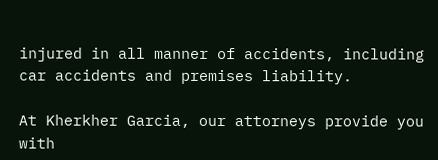injured in all manner of accidents, including car accidents and premises liability.

At Kherkher Garcia, our attorneys provide you with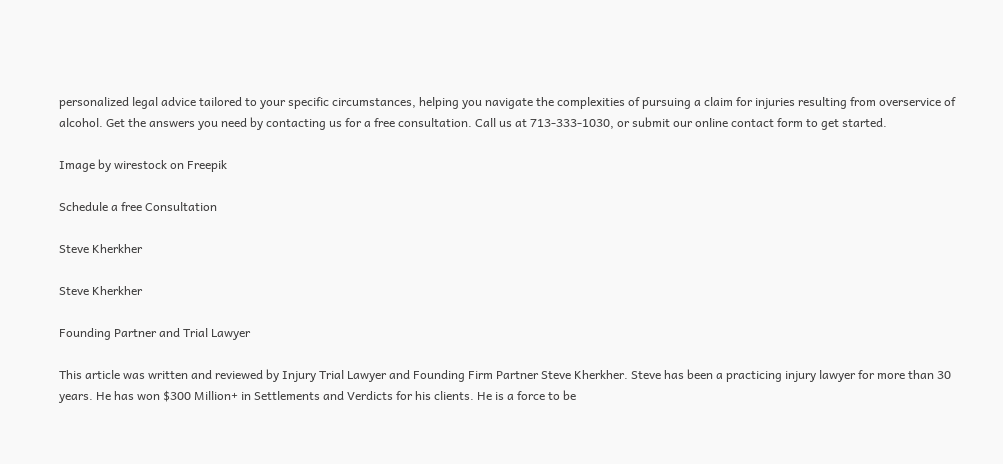personalized legal advice tailored to your specific circumstances, helping you navigate the complexities of pursuing a claim for injuries resulting from overservice of alcohol. Get the answers you need by contacting us for a free consultation. Call us at 713-333-1030, or submit our online contact form to get started.

Image by wirestock on Freepik

Schedule a free Consultation

Steve Kherkher

Steve Kherkher

Founding Partner and Trial Lawyer

This article was written and reviewed by Injury Trial Lawyer and Founding Firm Partner Steve Kherkher. Steve has been a practicing injury lawyer for more than 30 years. He has won $300 Million+ in Settlements and Verdicts for his clients. He is a force to be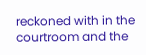reckoned with in the courtroom and the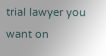trial lawyer you want on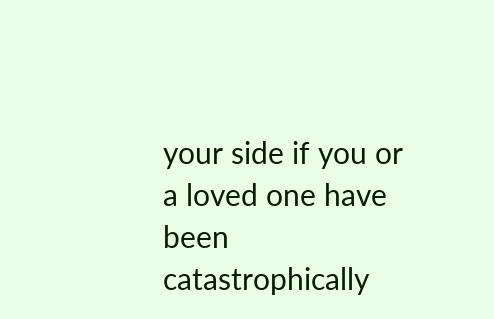your side if you or a loved one have been catastrophically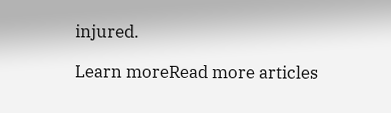injured.

Learn moreRead more articles